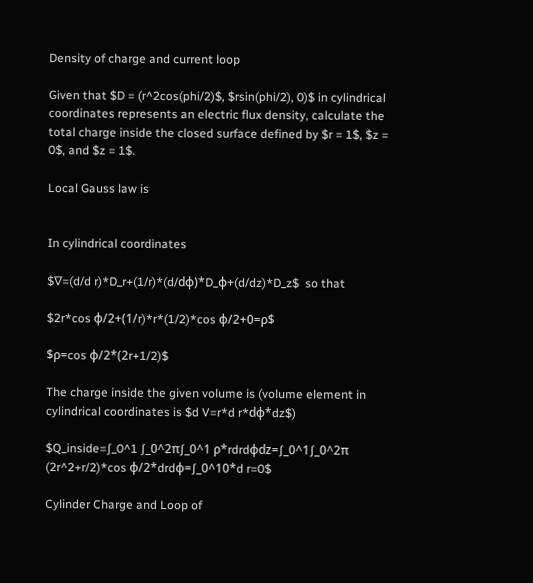Density of charge and current loop

Given that $D = (r^2cos(phi/2)$, $rsin(phi/2), 0)$ in cylindrical coordinates represents an electric flux density, calculate the total charge inside the closed surface defined by $r = 1$, $z = 0$, and $z = 1$.

Local Gauss law is


In cylindrical coordinates

$∇=(d/d r)*D_r+(1/r)*(d/dφ)*D_φ+(d/dz)*D_z$  so that

$2r*cos φ/2+(1/r)*r*(1/2)*cos φ/2+0=ρ$

$ρ=cos φ/2*(2r+1/2)$

The charge inside the given volume is (volume element in cylindrical coordinates is $d V=r*d r*dφ*dz$)

$Q_inside=∫_0^1 ∫_0^2π∫_0^1 ρ*rdrdφdz=∫_0^1∫_0^2π (2r^2+r/2)*cos φ/2*drdφ=∫_0^10*d r=0$

Cylinder Charge and Loop of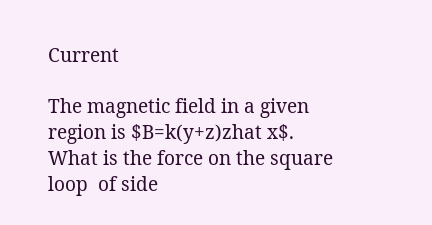Current

The magnetic field in a given region is $B=k(y+z)zhat x$. What is the force on the square loop  of side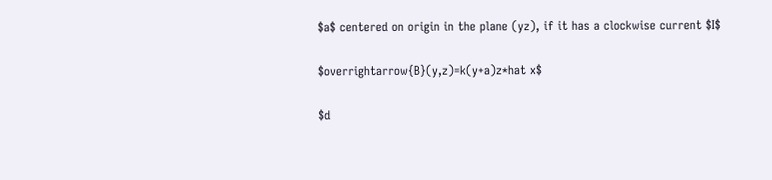$a$ centered on origin in the plane (yz), if it has a clockwise current $I$

$overrightarrow{B}(y,z)=k(y+a)z*hat x$

$d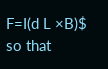F=I(d L ×B)$  so that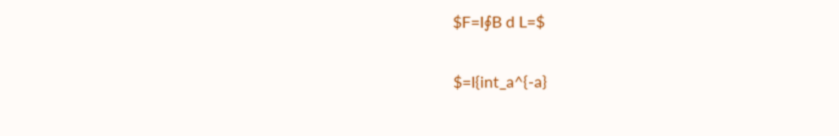$F=I∮B d L=$

$=I{int_a^{-a}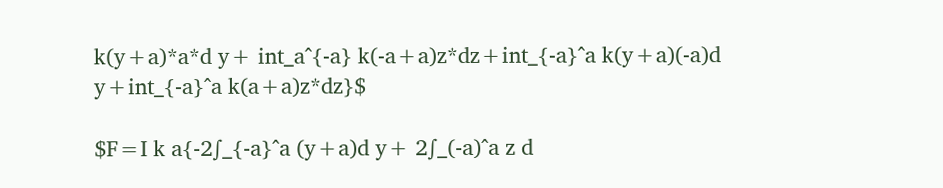k(y+a)*a*d y+ int_a^{-a} k(-a+a)z*dz+int_{-a}^a k(y+a)(-a)d y+int_{-a}^a k(a+a)z*dz}$

$F=I k a{-2∫_{-a}^a (y+a)d y+ 2∫_(-a)^a z d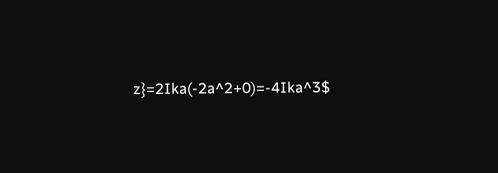z}=2Ika(-2a^2+0)=-4Ika^3$